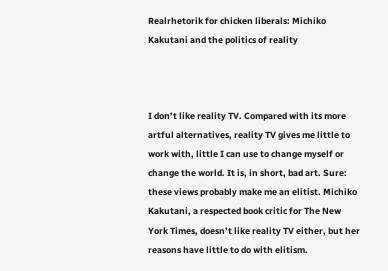Realrhetorik for chicken liberals: Michiko Kakutani and the politics of reality



I don’t like reality TV. Compared with its more artful alternatives, reality TV gives me little to work with, little I can use to change myself or change the world. It is, in short, bad art. Sure: these views probably make me an elitist. Michiko Kakutani, a respected book critic for The New York Times, doesn’t like reality TV either, but her reasons have little to do with elitism.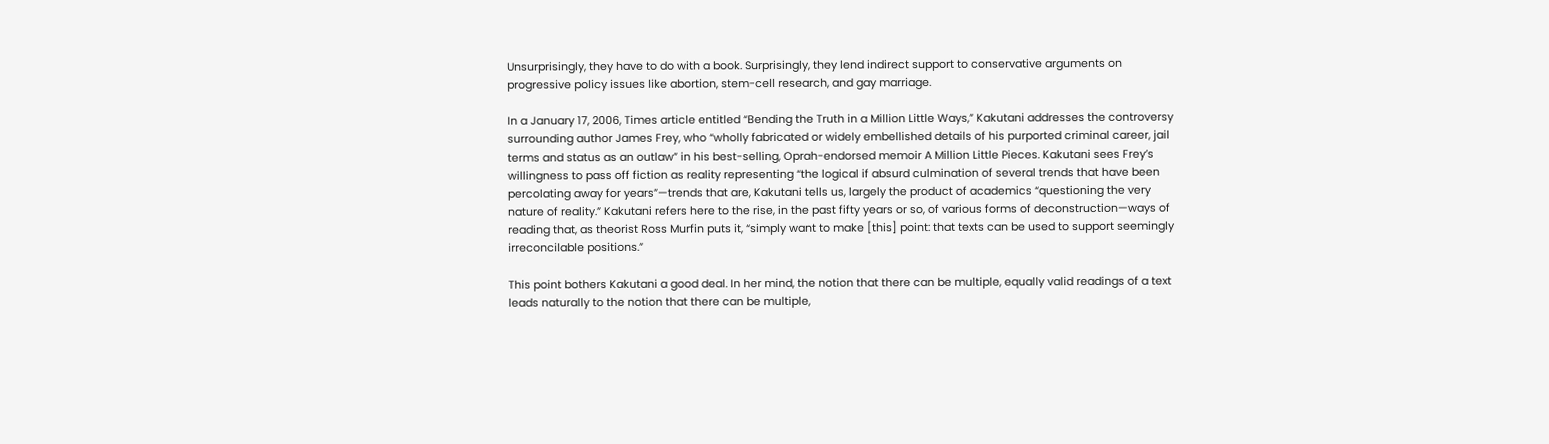Unsurprisingly, they have to do with a book. Surprisingly, they lend indirect support to conservative arguments on progressive policy issues like abortion, stem-cell research, and gay marriage.

In a January 17, 2006, Times article entitled “Bending the Truth in a Million Little Ways,” Kakutani addresses the controversy surrounding author James Frey, who “wholly fabricated or widely embellished details of his purported criminal career, jail terms and status as an outlaw” in his best-selling, Oprah-endorsed memoir A Million Little Pieces. Kakutani sees Frey’s willingness to pass off fiction as reality representing “the logical if absurd culmination of several trends that have been percolating away for years”—trends that are, Kakutani tells us, largely the product of academics “questioning the very nature of reality.” Kakutani refers here to the rise, in the past fifty years or so, of various forms of deconstruction—ways of reading that, as theorist Ross Murfin puts it, “simply want to make [this] point: that texts can be used to support seemingly irreconcilable positions.”

This point bothers Kakutani a good deal. In her mind, the notion that there can be multiple, equally valid readings of a text leads naturally to the notion that there can be multiple,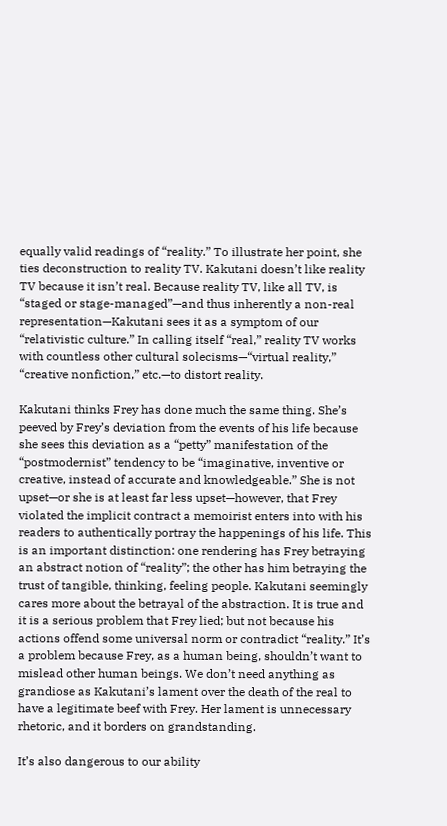equally valid readings of “reality.” To illustrate her point, she ties deconstruction to reality TV. Kakutani doesn’t like reality TV because it isn’t real. Because reality TV, like all TV, is “staged or stage-managed”—and thus inherently a non-real representation—Kakutani sees it as a symptom of our “relativistic culture.” In calling itself “real,” reality TV works with countless other cultural solecisms—“virtual reality,” “creative nonfiction,” etc.—to distort reality.

Kakutani thinks Frey has done much the same thing. She’s peeved by Frey’s deviation from the events of his life because she sees this deviation as a “petty” manifestation of the “postmodernist” tendency to be “imaginative, inventive or creative, instead of accurate and knowledgeable.” She is not upset—or she is at least far less upset—however, that Frey violated the implicit contract a memoirist enters into with his readers to authentically portray the happenings of his life. This is an important distinction: one rendering has Frey betraying an abstract notion of “reality”; the other has him betraying the trust of tangible, thinking, feeling people. Kakutani seemingly cares more about the betrayal of the abstraction. It is true and it is a serious problem that Frey lied; but not because his actions offend some universal norm or contradict “reality.” It’s a problem because Frey, as a human being, shouldn’t want to mislead other human beings. We don’t need anything as grandiose as Kakutani’s lament over the death of the real to have a legitimate beef with Frey. Her lament is unnecessary rhetoric, and it borders on grandstanding.

It’s also dangerous to our ability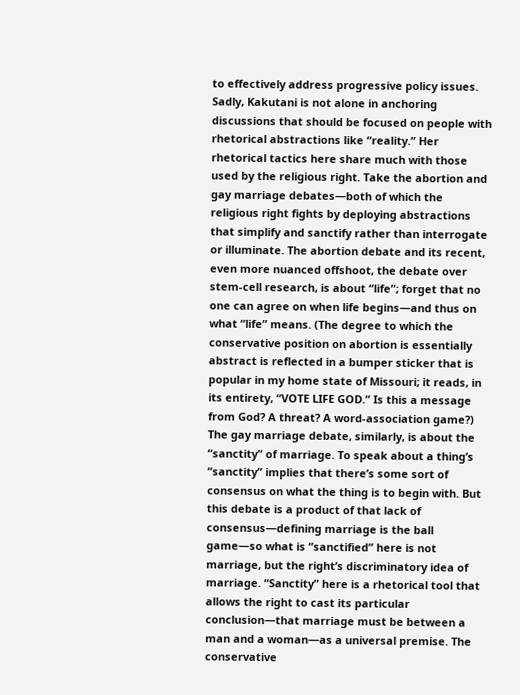to effectively address progressive policy issues. Sadly, Kakutani is not alone in anchoring discussions that should be focused on people with rhetorical abstractions like “reality.” Her rhetorical tactics here share much with those used by the religious right. Take the abortion and gay marriage debates—both of which the religious right fights by deploying abstractions that simplify and sanctify rather than interrogate or illuminate. The abortion debate and its recent, even more nuanced offshoot, the debate over stem-cell research, is about “life”; forget that no one can agree on when life begins—and thus on what “life” means. (The degree to which the conservative position on abortion is essentially abstract is reflected in a bumper sticker that is popular in my home state of Missouri; it reads, in its entirety, “VOTE LIFE GOD.” Is this a message from God? A threat? A word-association game?) The gay marriage debate, similarly, is about the “sanctity” of marriage. To speak about a thing’s “sanctity” implies that there’s some sort of consensus on what the thing is to begin with. But this debate is a product of that lack of consensus—defining marriage is the ball game—so what is “sanctified” here is not marriage, but the right’s discriminatory idea of marriage. “Sanctity” here is a rhetorical tool that allows the right to cast its particular conclusion—that marriage must be between a man and a woman—as a universal premise. The conservative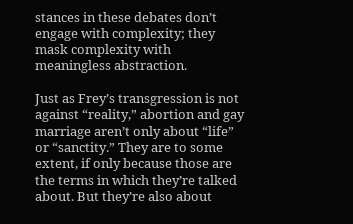stances in these debates don’t engage with complexity; they mask complexity with meaningless abstraction.

Just as Frey’s transgression is not against “reality,” abortion and gay marriage aren’t only about “life” or “sanctity.” They are to some extent, if only because those are the terms in which they’re talked about. But they’re also about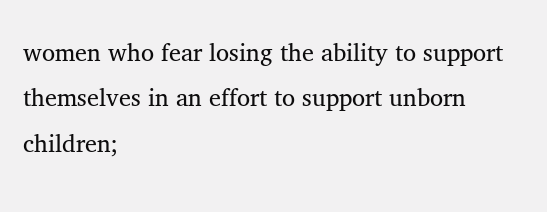women who fear losing the ability to support themselves in an effort to support unborn children;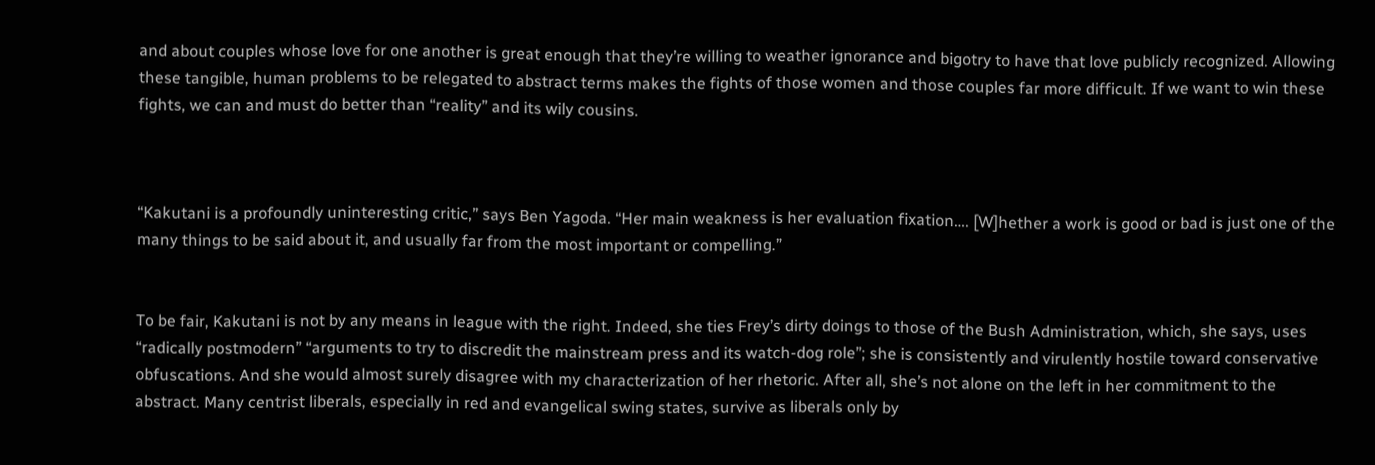and about couples whose love for one another is great enough that they’re willing to weather ignorance and bigotry to have that love publicly recognized. Allowing these tangible, human problems to be relegated to abstract terms makes the fights of those women and those couples far more difficult. If we want to win these fights, we can and must do better than “reality” and its wily cousins.



“Kakutani is a profoundly uninteresting critic,” says Ben Yagoda. “Her main weakness is her evaluation fixation…. [W]hether a work is good or bad is just one of the many things to be said about it, and usually far from the most important or compelling.”


To be fair, Kakutani is not by any means in league with the right. Indeed, she ties Frey’s dirty doings to those of the Bush Administration, which, she says, uses “radically postmodern” “arguments to try to discredit the mainstream press and its watch-dog role”; she is consistently and virulently hostile toward conservative obfuscations. And she would almost surely disagree with my characterization of her rhetoric. After all, she’s not alone on the left in her commitment to the abstract. Many centrist liberals, especially in red and evangelical swing states, survive as liberals only by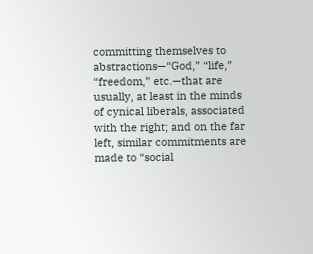committing themselves to abstractions—“God,” “life,” “freedom,” etc.—that are usually, at least in the minds of cynical liberals, associated with the right; and on the far left, similar commitments are made to “social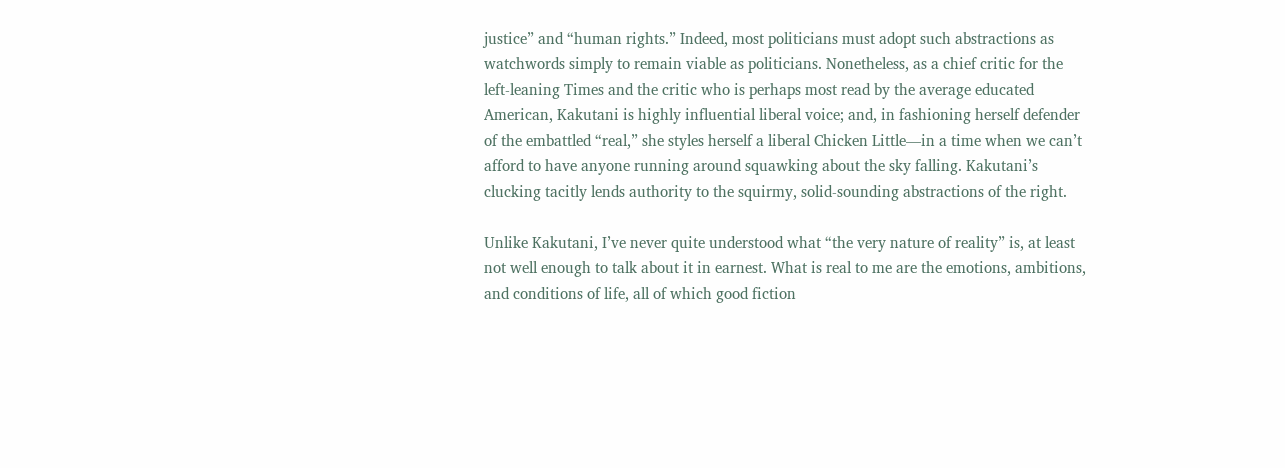justice” and “human rights.” Indeed, most politicians must adopt such abstractions as watchwords simply to remain viable as politicians. Nonetheless, as a chief critic for the left-leaning Times and the critic who is perhaps most read by the average educated American, Kakutani is highly influential liberal voice; and, in fashioning herself defender of the embattled “real,” she styles herself a liberal Chicken Little—in a time when we can’t afford to have anyone running around squawking about the sky falling. Kakutani’s clucking tacitly lends authority to the squirmy, solid-sounding abstractions of the right.

Unlike Kakutani, I’ve never quite understood what “the very nature of reality” is, at least not well enough to talk about it in earnest. What is real to me are the emotions, ambitions, and conditions of life, all of which good fiction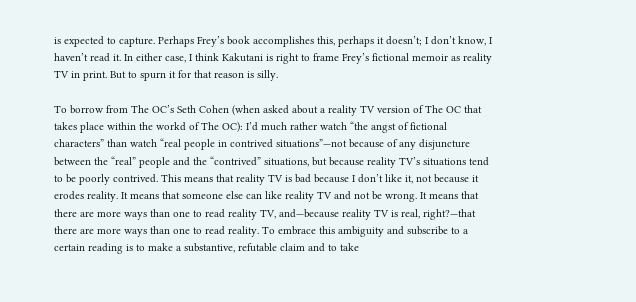is expected to capture. Perhaps Frey’s book accomplishes this, perhaps it doesn’t; I don’t know, I haven’t read it. In either case, I think Kakutani is right to frame Frey’s fictional memoir as reality TV in print. But to spurn it for that reason is silly.

To borrow from The OC’s Seth Cohen (when asked about a reality TV version of The OC that takes place within the workd of The OC): I’d much rather watch “the angst of fictional characters” than watch “real people in contrived situations”—not because of any disjuncture between the “real” people and the “contrived” situations, but because reality TV’s situations tend to be poorly contrived. This means that reality TV is bad because I don’t like it, not because it erodes reality. It means that someone else can like reality TV and not be wrong. It means that there are more ways than one to read reality TV, and—because reality TV is real, right?—that there are more ways than one to read reality. To embrace this ambiguity and subscribe to a certain reading is to make a substantive, refutable claim and to take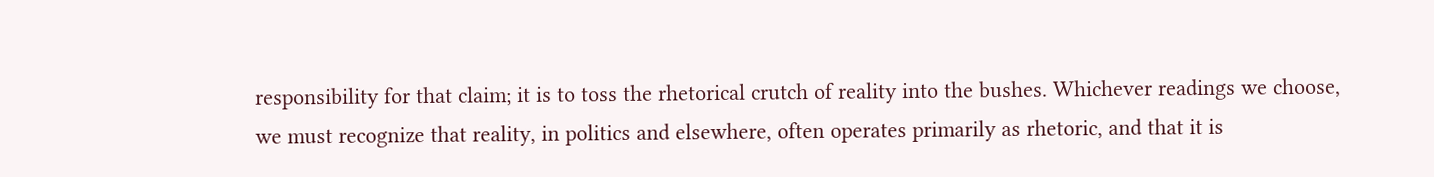responsibility for that claim; it is to toss the rhetorical crutch of reality into the bushes. Whichever readings we choose, we must recognize that reality, in politics and elsewhere, often operates primarily as rhetoric, and that it is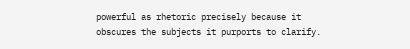powerful as rhetoric precisely because it obscures the subjects it purports to clarify.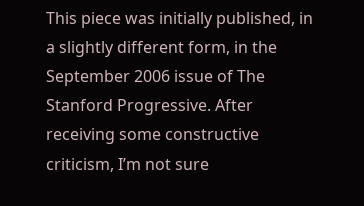This piece was initially published, in a slightly different form, in the September 2006 issue of The Stanford Progressive. After receiving some constructive criticism, I’m not sure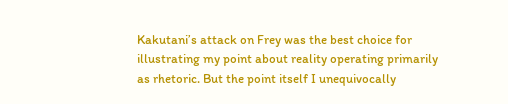Kakutani’s attack on Frey was the best choice for illustrating my point about reality operating primarily as rhetoric. But the point itself I unequivocally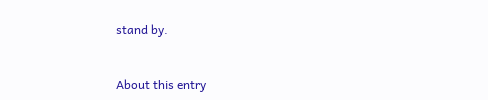stand by.


About this entry